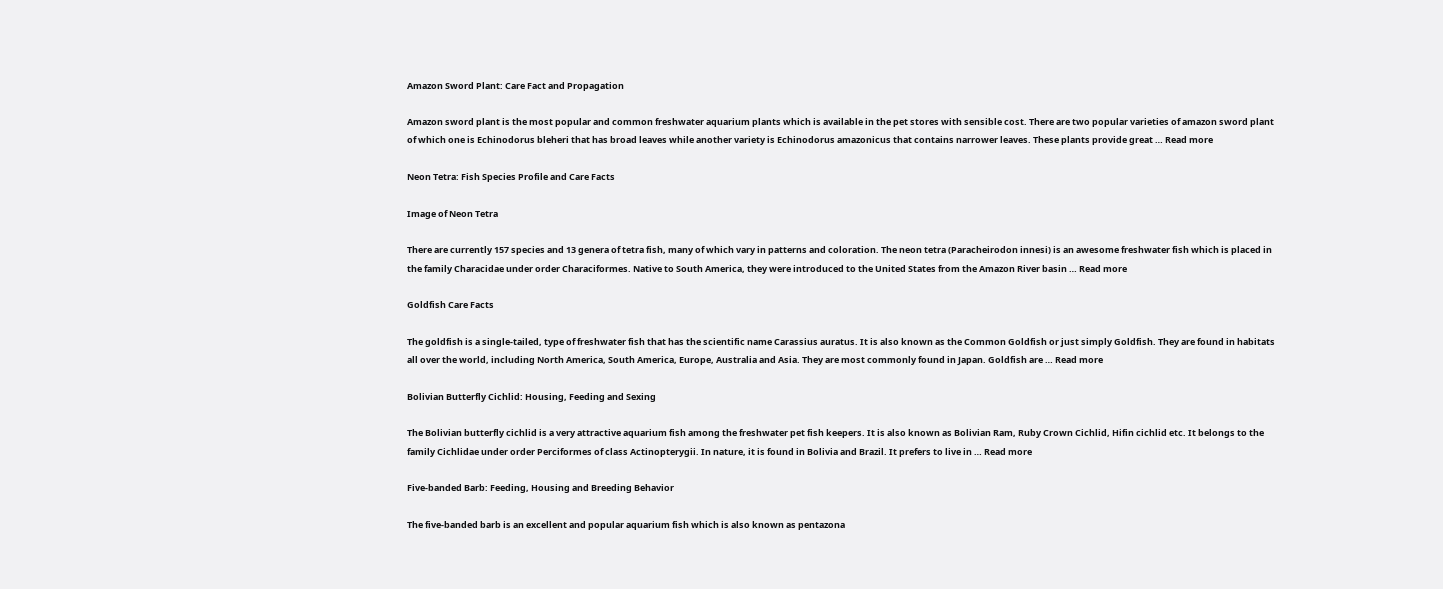Amazon Sword Plant: Care Fact and Propagation

Amazon sword plant is the most popular and common freshwater aquarium plants which is available in the pet stores with sensible cost. There are two popular varieties of amazon sword plant of which one is Echinodorus bleheri that has broad leaves while another variety is Echinodorus amazonicus that contains narrower leaves. These plants provide great … Read more

Neon Tetra: Fish Species Profile and Care Facts

Image of Neon Tetra

There are currently 157 species and 13 genera of tetra fish, many of which vary in patterns and coloration. The neon tetra (Paracheirodon innesi) is an awesome freshwater fish which is placed in the family Characidae under order Characiformes. Native to South America, they were introduced to the United States from the Amazon River basin … Read more

Goldfish Care Facts

The goldfish is a single-tailed, type of freshwater fish that has the scientific name Carassius auratus. It is also known as the Common Goldfish or just simply Goldfish. They are found in habitats all over the world, including North America, South America, Europe, Australia and Asia. They are most commonly found in Japan. Goldfish are … Read more

Bolivian Butterfly Cichlid: Housing, Feeding and Sexing

The Bolivian butterfly cichlid is a very attractive aquarium fish among the freshwater pet fish keepers. It is also known as Bolivian Ram, Ruby Crown Cichlid, Hifin cichlid etc. It belongs to the family Cichlidae under order Perciformes of class Actinopterygii. In nature, it is found in Bolivia and Brazil. It prefers to live in … Read more

Five-banded Barb: Feeding, Housing and Breeding Behavior

The five-banded barb is an excellent and popular aquarium fish which is also known as pentazona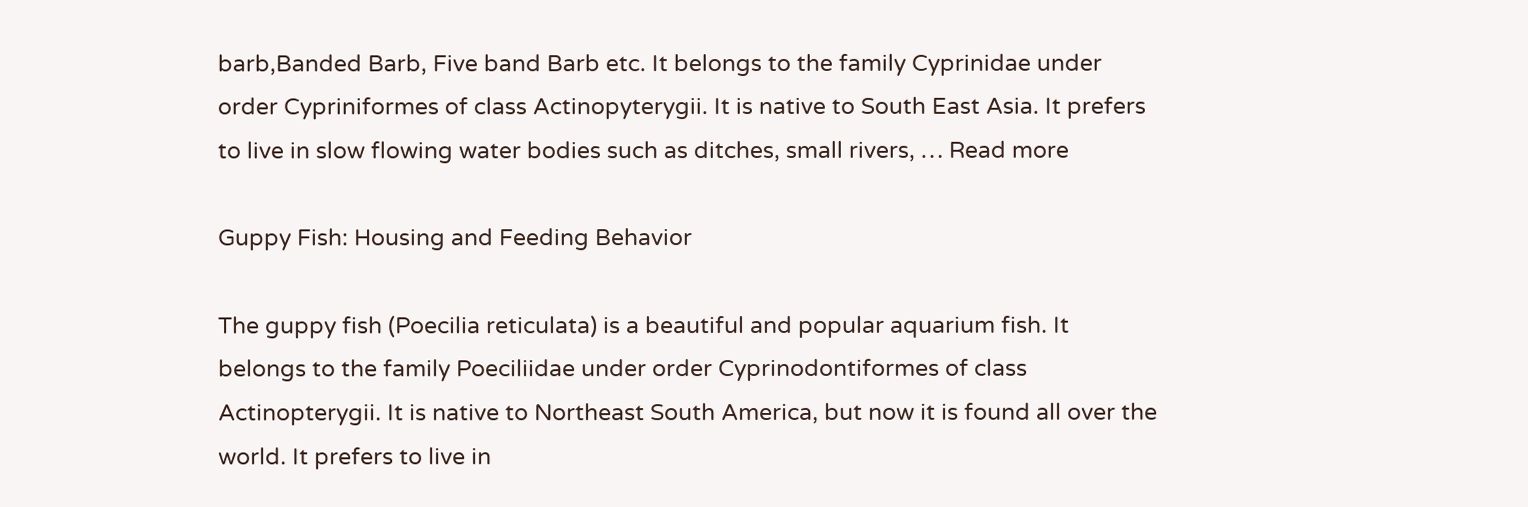barb,Banded Barb, Five band Barb etc. It belongs to the family Cyprinidae under order Cypriniformes of class Actinopyterygii. It is native to South East Asia. It prefers to live in slow flowing water bodies such as ditches, small rivers, … Read more

Guppy Fish: Housing and Feeding Behavior

The guppy fish (Poecilia reticulata) is a beautiful and popular aquarium fish. It belongs to the family Poeciliidae under order Cyprinodontiformes of class Actinopterygii. It is native to Northeast South America, but now it is found all over the world. It prefers to live in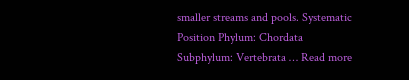smaller streams and pools. Systematic Position Phylum: Chordata Subphylum: Vertebrata … Read more